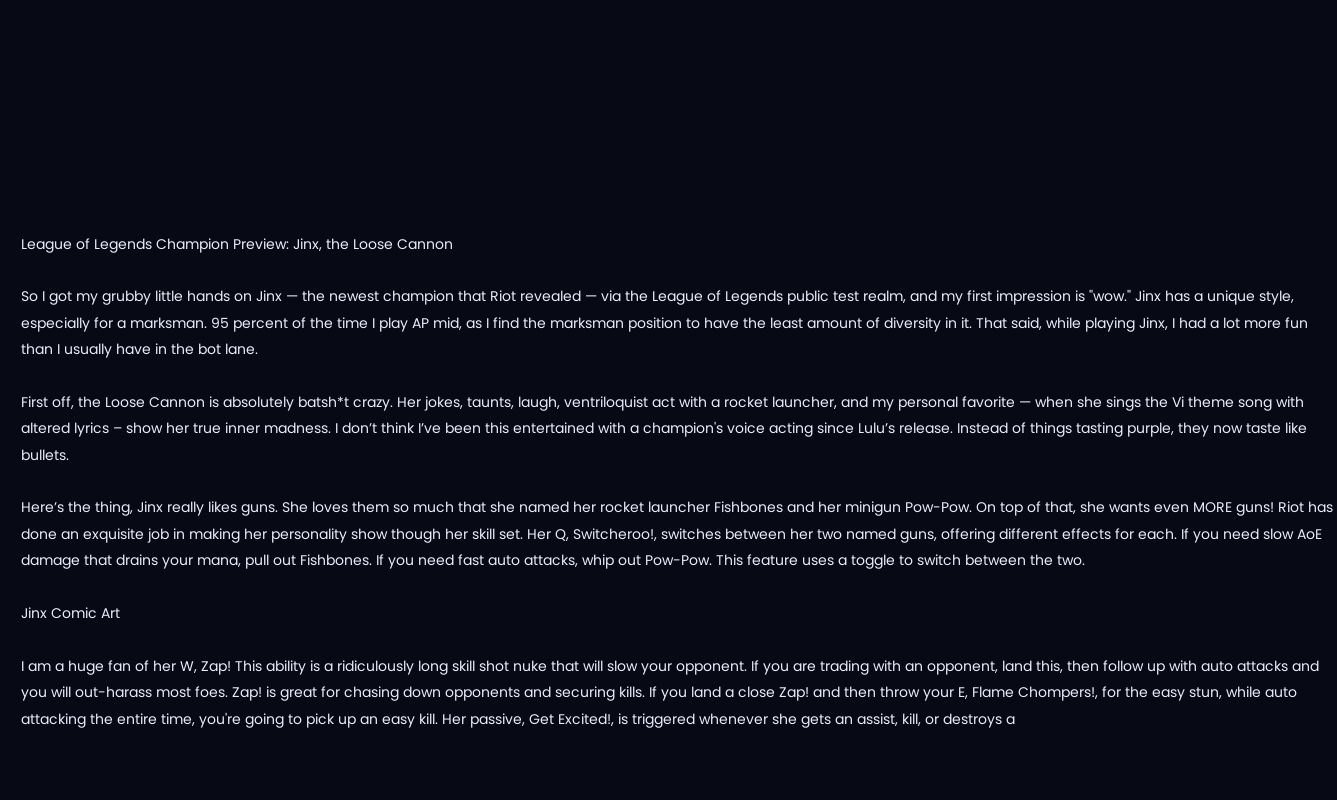League of Legends Champion Preview: Jinx, the Loose Cannon

So I got my grubby little hands on Jinx — the newest champion that Riot revealed — via the League of Legends public test realm, and my first impression is "wow." Jinx has a unique style, especially for a marksman. 95 percent of the time I play AP mid, as I find the marksman position to have the least amount of diversity in it. That said, while playing Jinx, I had a lot more fun than I usually have in the bot lane.

First off, the Loose Cannon is absolutely batsh*t crazy. Her jokes, taunts, laugh, ventriloquist act with a rocket launcher, and my personal favorite — when she sings the Vi theme song with altered lyrics – show her true inner madness. I don’t think I’ve been this entertained with a champion's voice acting since Lulu’s release. Instead of things tasting purple, they now taste like bullets.

Here’s the thing, Jinx really likes guns. She loves them so much that she named her rocket launcher Fishbones and her minigun Pow-Pow. On top of that, she wants even MORE guns! Riot has done an exquisite job in making her personality show though her skill set. Her Q, Switcheroo!, switches between her two named guns, offering different effects for each. If you need slow AoE damage that drains your mana, pull out Fishbones. If you need fast auto attacks, whip out Pow-Pow. This feature uses a toggle to switch between the two.

Jinx Comic Art

I am a huge fan of her W, Zap! This ability is a ridiculously long skill shot nuke that will slow your opponent. If you are trading with an opponent, land this, then follow up with auto attacks and you will out-harass most foes. Zap! is great for chasing down opponents and securing kills. If you land a close Zap! and then throw your E, Flame Chompers!, for the easy stun, while auto attacking the entire time, you're going to pick up an easy kill. Her passive, Get Excited!, is triggered whenever she gets an assist, kill, or destroys a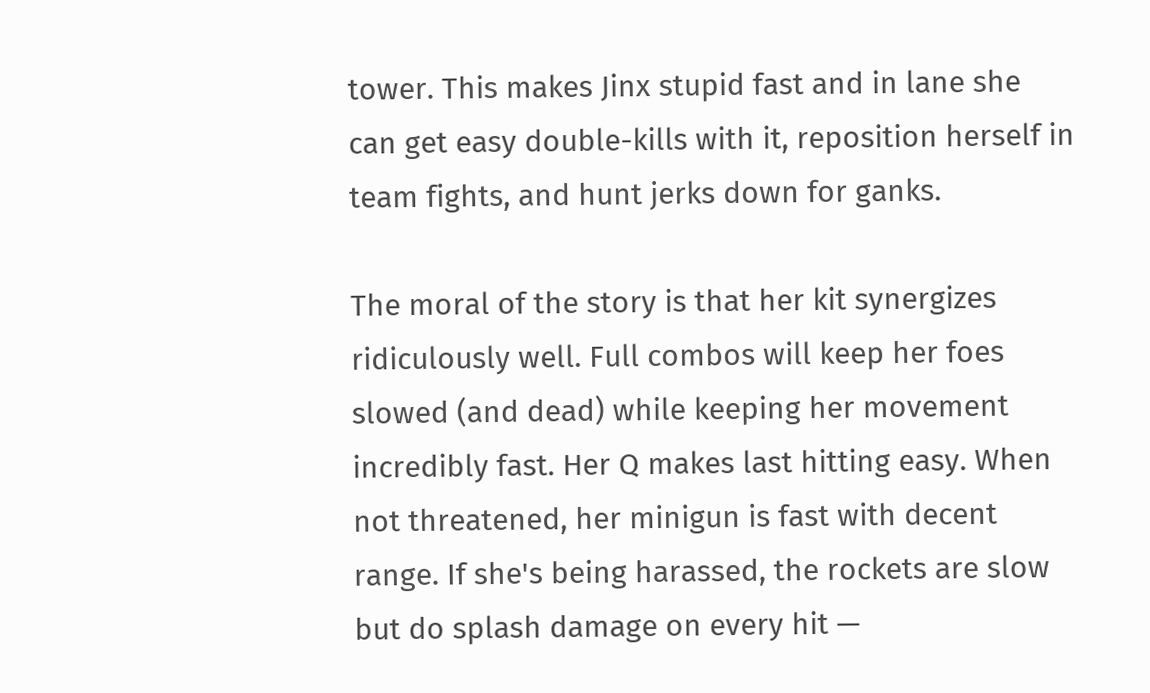tower. This makes Jinx stupid fast and in lane she can get easy double-kills with it, reposition herself in team fights, and hunt jerks down for ganks.

The moral of the story is that her kit synergizes ridiculously well. Full combos will keep her foes slowed (and dead) while keeping her movement incredibly fast. Her Q makes last hitting easy. When not threatened, her minigun is fast with decent range. If she's being harassed, the rockets are slow but do splash damage on every hit —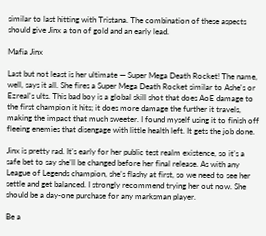similar to last hitting with Tristana. The combination of these aspects should give Jinx a ton of gold and an early lead.

Mafia Jinx

Last but not least is her ultimate — Super Mega Death Rocket! The name, well, says it all. She fires a Super Mega Death Rocket similar to Ashe's or Ezreal's ults. This bad boy is a global skill shot that does AoE damage to the first champion it hits; it does more damage the further it travels, making the impact that much sweeter. I found myself using it to finish off fleeing enemies that disengage with little health left. It gets the job done.

Jinx is pretty rad. It’s early for her public test realm existence, so it’s a safe bet to say she’ll be changed before her final release. As with any League of Legends champion, she’s flashy at first, so we need to see her settle and get balanced. I strongly recommend trying her out now. She should be a day-one purchase for any marksman player.

Be a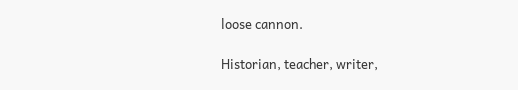loose cannon.

Historian, teacher, writer,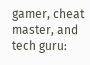gamer, cheat master, and tech guru: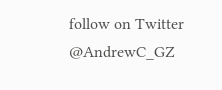follow on Twitter @AndrewC_GZ